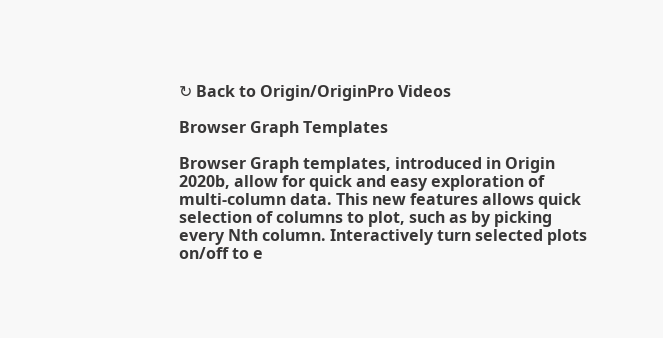↻ Back to Origin/OriginPro Videos

Browser Graph Templates

Browser Graph templates, introduced in Origin 2020b, allow for quick and easy exploration of multi-column data. This new features allows quick selection of columns to plot, such as by picking every Nth column. Interactively turn selected plots on/off to e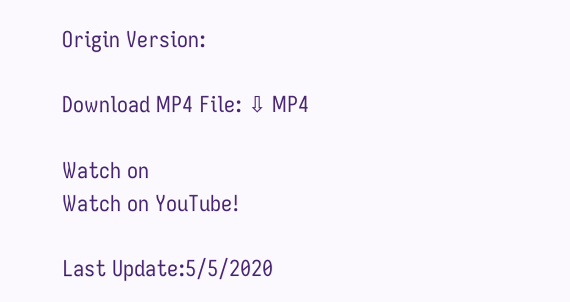Origin Version:

Download MP4 File: ⇩ MP4

Watch on
Watch on YouTube!

Last Update:5/5/2020